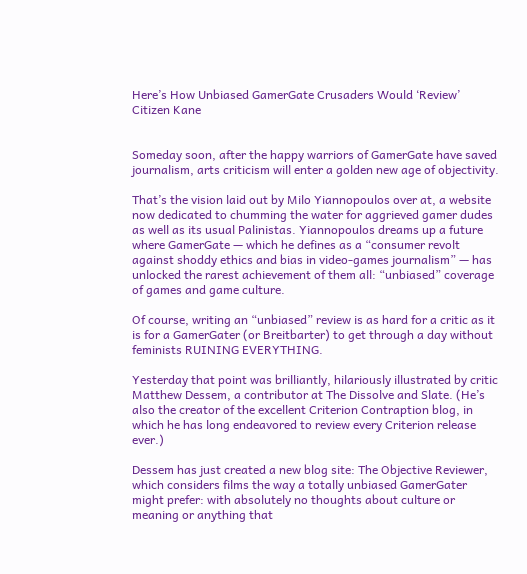Here’s How Unbiased GamerGate Crusaders Would ‘Review’ Citizen Kane


Someday soon, after the happy warriors of GamerGate have saved journalism, arts criticism will enter a golden new age of objectivity.

That’s the vision laid out by Milo Yiannopoulos over at, a website now dedicated to chumming the water for aggrieved gamer dudes as well as its usual Palinistas. Yiannopoulos dreams up a future where GamerGate — which he defines as a “consumer revolt against shoddy ethics and bias in video-games journalism” — has unlocked the rarest achievement of them all: “unbiased” coverage of games and game culture.

Of course, writing an “unbiased” review is as hard for a critic as it is for a GamerGater (or Breitbarter) to get through a day without feminists RUINING EVERYTHING.

Yesterday that point was brilliantly, hilariously illustrated by critic Matthew Dessem, a contributor at The Dissolve and Slate. (He’s also the creator of the excellent Criterion Contraption blog, in which he has long endeavored to review every Criterion release ever.)

Dessem has just created a new blog site: The Objective Reviewer, which considers films the way a totally unbiased GamerGater might prefer: with absolutely no thoughts about culture or meaning or anything that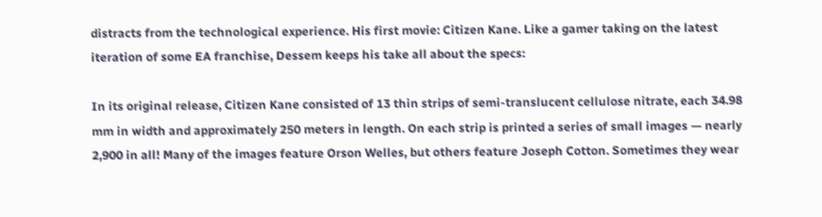distracts from the technological experience. His first movie: Citizen Kane. Like a gamer taking on the latest iteration of some EA franchise, Dessem keeps his take all about the specs:

In its original release, Citizen Kane consisted of 13 thin strips of semi-translucent cellulose nitrate, each 34.98 mm in width and approximately 250 meters in length. On each strip is printed a series of small images — nearly 2,900 in all! Many of the images feature Orson Welles, but others feature Joseph Cotton. Sometimes they wear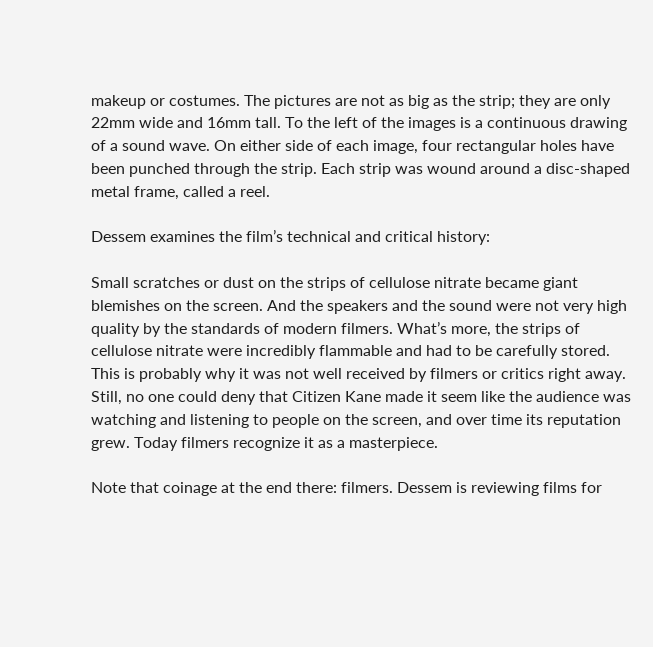makeup or costumes. The pictures are not as big as the strip; they are only 22mm wide and 16mm tall. To the left of the images is a continuous drawing of a sound wave. On either side of each image, four rectangular holes have been punched through the strip. Each strip was wound around a disc-shaped metal frame, called a reel.

Dessem examines the film’s technical and critical history:

Small scratches or dust on the strips of cellulose nitrate became giant blemishes on the screen. And the speakers and the sound were not very high quality by the standards of modern filmers. What’s more, the strips of cellulose nitrate were incredibly flammable and had to be carefully stored. This is probably why it was not well received by filmers or critics right away. Still, no one could deny that Citizen Kane made it seem like the audience was watching and listening to people on the screen, and over time its reputation grew. Today filmers recognize it as a masterpiece.

Note that coinage at the end there: filmers. Dessem is reviewing films for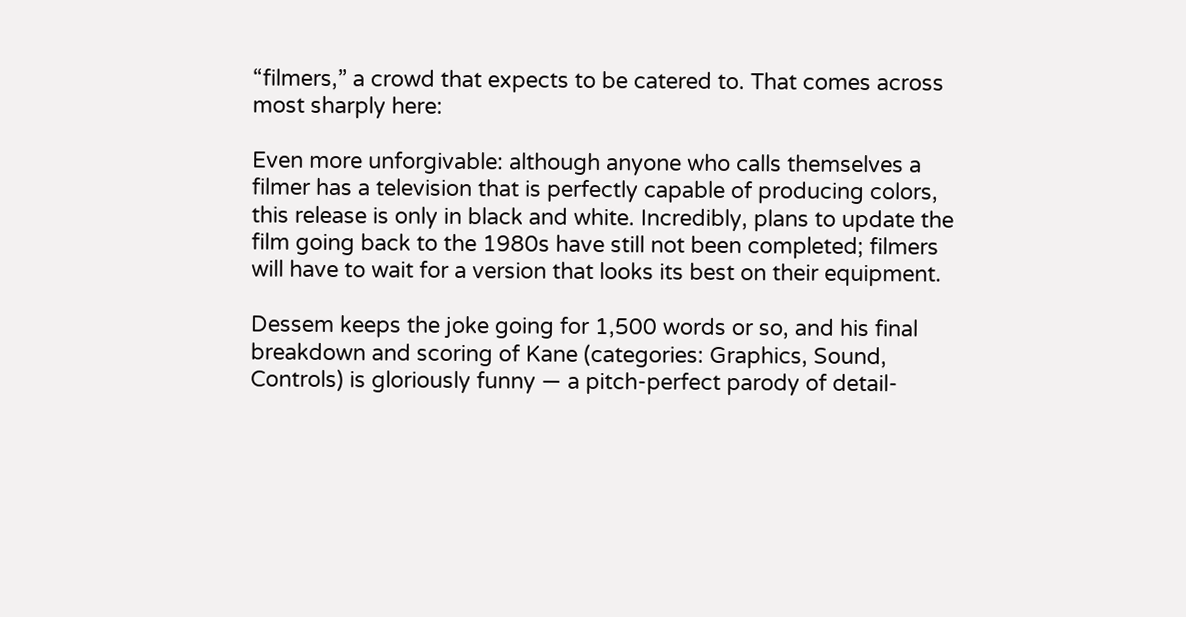“filmers,” a crowd that expects to be catered to. That comes across most sharply here:

Even more unforgivable: although anyone who calls themselves a filmer has a television that is perfectly capable of producing colors, this release is only in black and white. Incredibly, plans to update the film going back to the 1980s have still not been completed; filmers will have to wait for a version that looks its best on their equipment.

Dessem keeps the joke going for 1,500 words or so, and his final breakdown and scoring of Kane (categories: Graphics, Sound, Controls) is gloriously funny — a pitch-perfect parody of detail-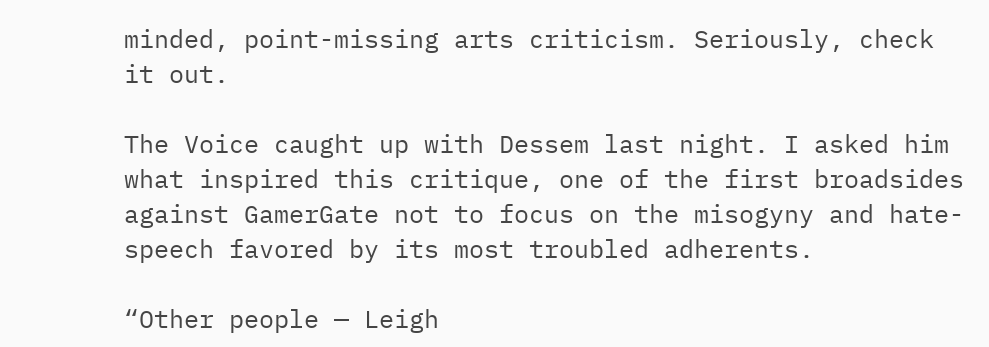minded, point-missing arts criticism. Seriously, check it out.

The Voice caught up with Dessem last night. I asked him what inspired this critique, one of the first broadsides against GamerGate not to focus on the misogyny and hate-speech favored by its most troubled adherents.

“Other people — Leigh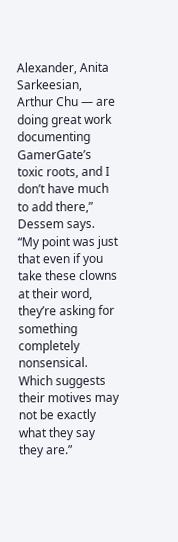Alexander, Anita Sarkeesian, Arthur Chu — are doing great work documenting GamerGate’s toxic roots, and I don’t have much to add there,” Dessem says. “My point was just that even if you take these clowns at their word, they’re asking for something completely nonsensical. Which suggests their motives may not be exactly what they say they are.”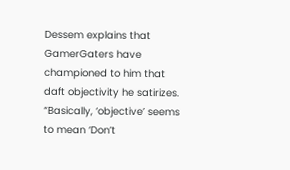Dessem explains that GamerGaters have championed to him that daft objectivity he satirizes. “Basically, ‘objective’ seems to mean ‘Don’t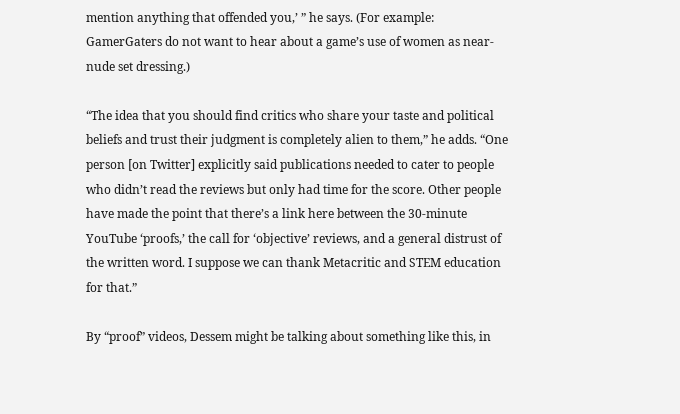mention anything that offended you,’ ” he says. (For example: GamerGaters do not want to hear about a game’s use of women as near-nude set dressing.)

“The idea that you should find critics who share your taste and political beliefs and trust their judgment is completely alien to them,” he adds. “One person [on Twitter] explicitly said publications needed to cater to people who didn’t read the reviews but only had time for the score. Other people have made the point that there’s a link here between the 30-minute YouTube ‘proofs,’ the call for ‘objective’ reviews, and a general distrust of the written word. I suppose we can thank Metacritic and STEM education for that.”

By “proof” videos, Dessem might be talking about something like this, in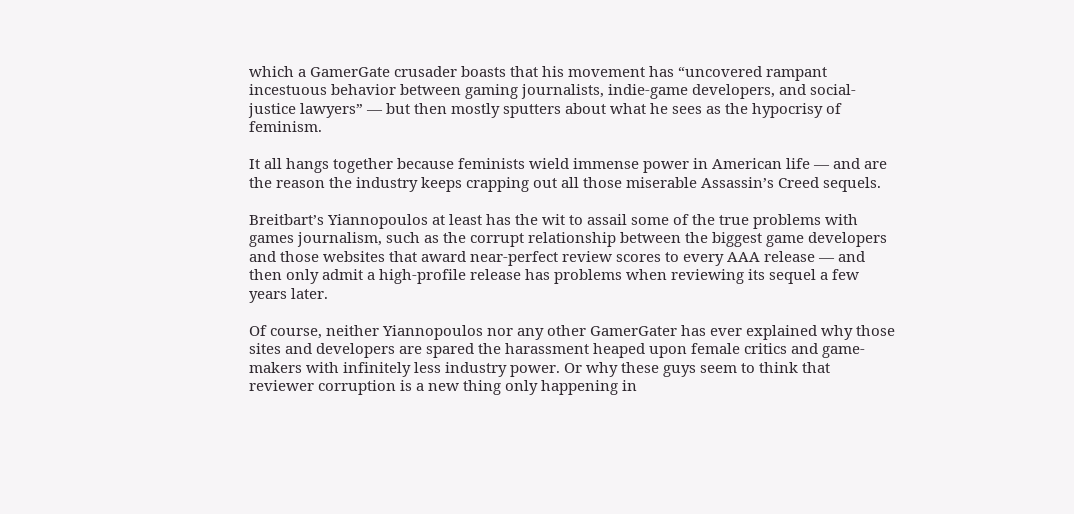which a GamerGate crusader boasts that his movement has “uncovered rampant incestuous behavior between gaming journalists, indie-game developers, and social-justice lawyers” — but then mostly sputters about what he sees as the hypocrisy of feminism.

It all hangs together because feminists wield immense power in American life — and are the reason the industry keeps crapping out all those miserable Assassin’s Creed sequels.

Breitbart’s Yiannopoulos at least has the wit to assail some of the true problems with games journalism, such as the corrupt relationship between the biggest game developers and those websites that award near-perfect review scores to every AAA release — and then only admit a high-profile release has problems when reviewing its sequel a few years later.

Of course, neither Yiannopoulos nor any other GamerGater has ever explained why those sites and developers are spared the harassment heaped upon female critics and game-makers with infinitely less industry power. Or why these guys seem to think that reviewer corruption is a new thing only happening in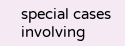special cases involving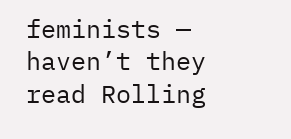feminists — haven’t they read Rolling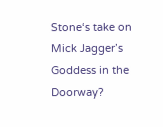Stone‘s take on Mick Jagger’s Goddess in the Doorway?